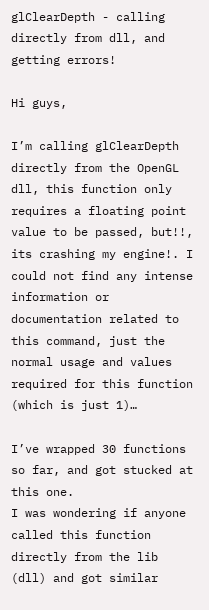glClearDepth - calling directly from dll, and getting errors!

Hi guys,

I’m calling glClearDepth directly from the OpenGL dll, this function only requires a floating point value to be passed, but!!, its crashing my engine!. I could not find any intense information or documentation related to this command, just the normal usage and values required for this function (which is just 1)…

I’ve wrapped 30 functions so far, and got stucked at this one.
I was wondering if anyone called this function directly from the lib (dll) and got similar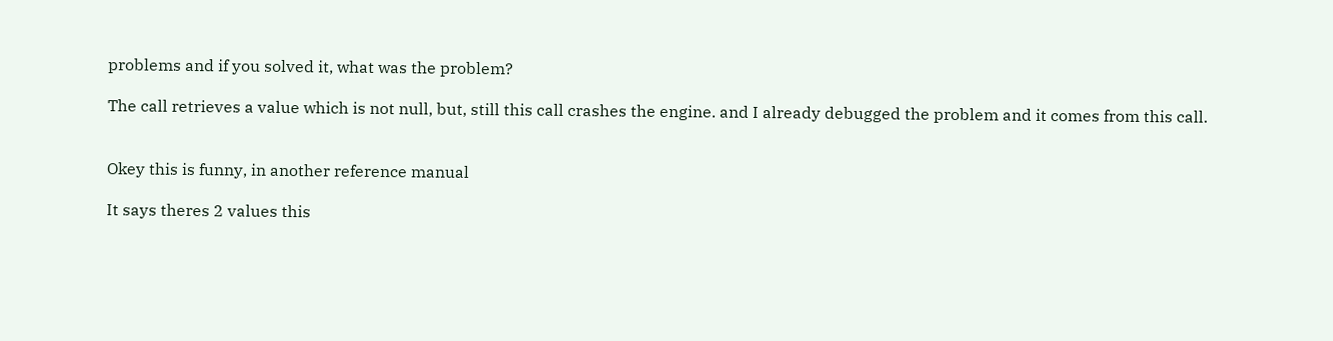problems and if you solved it, what was the problem?

The call retrieves a value which is not null, but, still this call crashes the engine. and I already debugged the problem and it comes from this call.


Okey this is funny, in another reference manual

It says theres 2 values this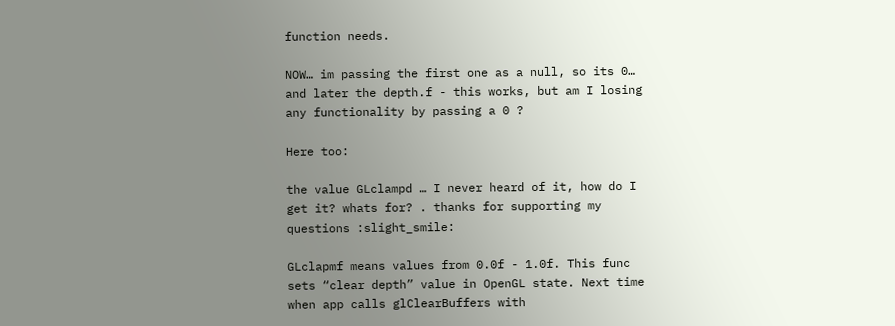function needs.

NOW… im passing the first one as a null, so its 0… and later the depth.f - this works, but am I losing any functionality by passing a 0 ?

Here too:

the value GLclampd … I never heard of it, how do I get it? whats for? . thanks for supporting my questions :slight_smile:

GLclapmf means values from 0.0f - 1.0f. This func sets “clear depth” value in OpenGL state. Next time when app calls glClearBuffers with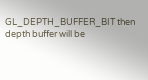GL_DEPTH_BUFFER_BIT then depth buffer will be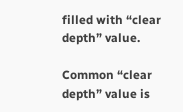filled with “clear depth” value.

Common “clear depth” value is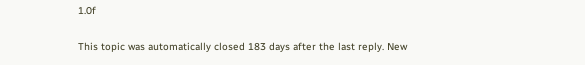1.0f


This topic was automatically closed 183 days after the last reply. New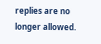replies are no longer allowed.